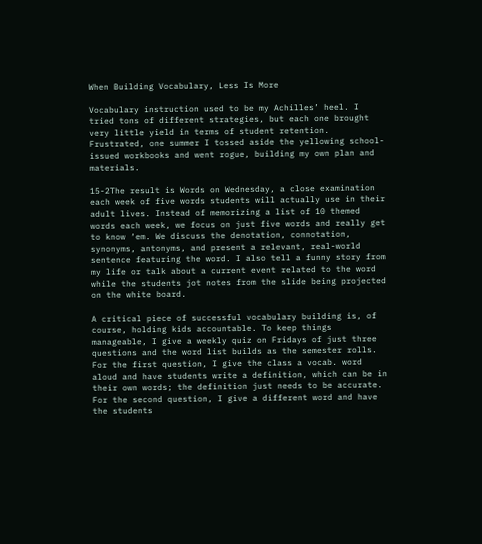When Building Vocabulary, Less Is More

Vocabulary instruction used to be my Achilles’ heel. I tried tons of different strategies, but each one brought very little yield in terms of student retention. Frustrated, one summer I tossed aside the yellowing school-issued workbooks and went rogue, building my own plan and materials.

15-2The result is Words on Wednesday, a close examination each week of five words students will actually use in their adult lives. Instead of memorizing a list of 10 themed words each week, we focus on just five words and really get to know ‘em. We discuss the denotation, connotation, synonyms, antonyms, and present a relevant, real-world sentence featuring the word. I also tell a funny story from my life or talk about a current event related to the word while the students jot notes from the slide being projected on the white board.

A critical piece of successful vocabulary building is, of course, holding kids accountable. To keep things manageable, I give a weekly quiz on Fridays of just three questions and the word list builds as the semester rolls. For the first question, I give the class a vocab. word aloud and have students write a definition, which can be in their own words; the definition just needs to be accurate. For the second question, I give a different word and have the students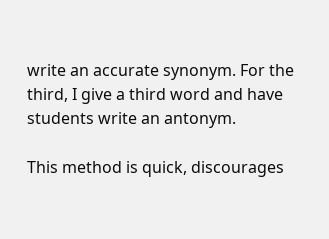write an accurate synonym. For the third, I give a third word and have students write an antonym.

This method is quick, discourages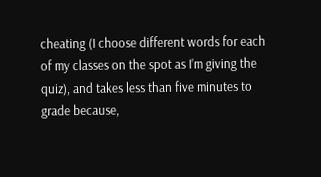cheating (I choose different words for each of my classes on the spot as I’m giving the quiz), and takes less than five minutes to grade because,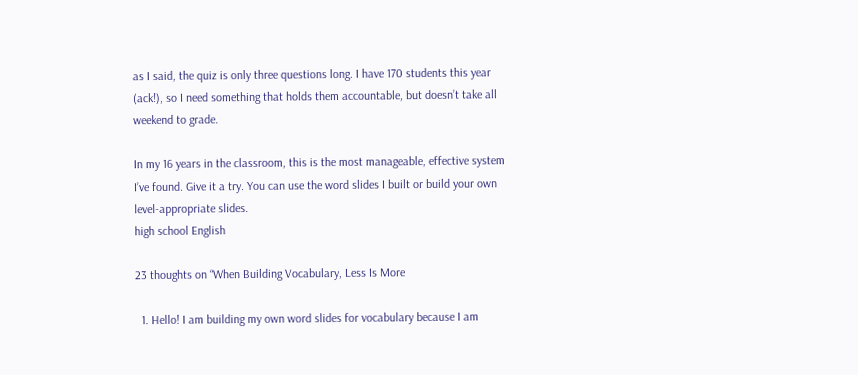as I said, the quiz is only three questions long. I have 170 students this year (ack!), so I need something that holds them accountable, but doesn’t take all weekend to grade.

In my 16 years in the classroom, this is the most manageable, effective system I’ve found. Give it a try. You can use the word slides I built or build your own level-appropriate slides.
high school English

23 thoughts on “When Building Vocabulary, Less Is More

  1. Hello! I am building my own word slides for vocabulary because I am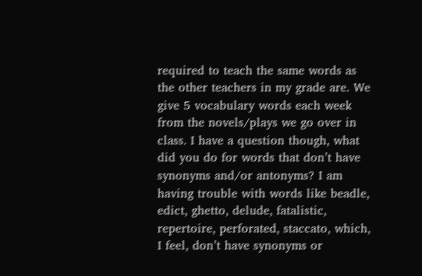required to teach the same words as the other teachers in my grade are. We give 5 vocabulary words each week from the novels/plays we go over in class. I have a question though, what did you do for words that don’t have synonyms and/or antonyms? I am having trouble with words like beadle, edict, ghetto, delude, fatalistic, repertoire, perforated, staccato, which, I feel, don’t have synonyms or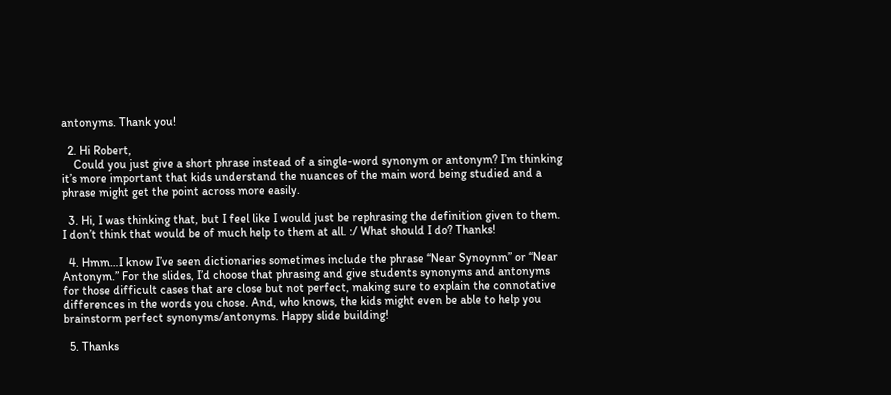antonyms. Thank you!

  2. Hi Robert,
    Could you just give a short phrase instead of a single-word synonym or antonym? I’m thinking it’s more important that kids understand the nuances of the main word being studied and a phrase might get the point across more easily.

  3. Hi, I was thinking that, but I feel like I would just be rephrasing the definition given to them. I don’t think that would be of much help to them at all. :/ What should I do? Thanks!

  4. Hmm…I know I’ve seen dictionaries sometimes include the phrase “Near Synoynm” or “Near Antonym.” For the slides, I’d choose that phrasing and give students synonyms and antonyms for those difficult cases that are close but not perfect, making sure to explain the connotative differences in the words you chose. And, who knows, the kids might even be able to help you brainstorm perfect synonyms/antonyms. Happy slide building!

  5. Thanks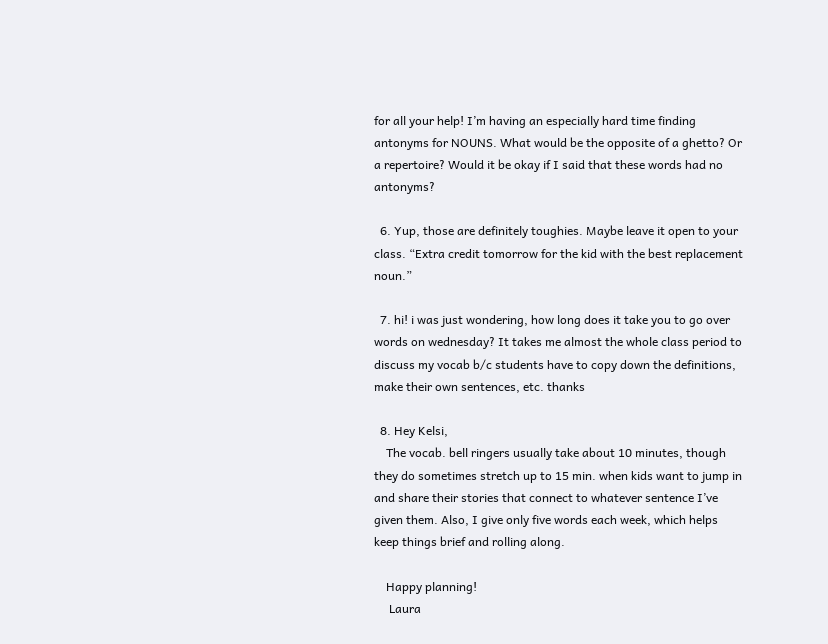for all your help! I’m having an especially hard time finding antonyms for NOUNS. What would be the opposite of a ghetto? Or a repertoire? Would it be okay if I said that these words had no antonyms?

  6. Yup, those are definitely toughies. Maybe leave it open to your class. “Extra credit tomorrow for the kid with the best replacement noun.”

  7. hi! i was just wondering, how long does it take you to go over words on wednesday? It takes me almost the whole class period to discuss my vocab b/c students have to copy down the definitions, make their own sentences, etc. thanks

  8. Hey Kelsi,
    The vocab. bell ringers usually take about 10 minutes, though they do sometimes stretch up to 15 min. when kids want to jump in and share their stories that connect to whatever sentence I’ve given them. Also, I give only five words each week, which helps keep things brief and rolling along.

    Happy planning!
     Laura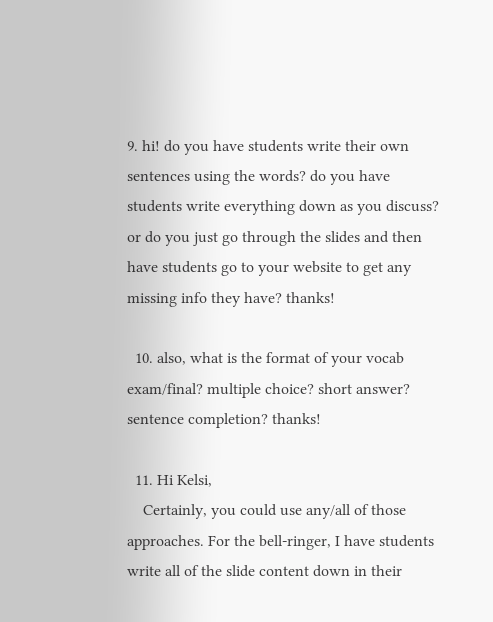9. hi! do you have students write their own sentences using the words? do you have students write everything down as you discuss? or do you just go through the slides and then have students go to your website to get any missing info they have? thanks!

  10. also, what is the format of your vocab exam/final? multiple choice? short answer? sentence completion? thanks!

  11. Hi Kelsi,
    Certainly, you could use any/all of those approaches. For the bell-ringer, I have students write all of the slide content down in their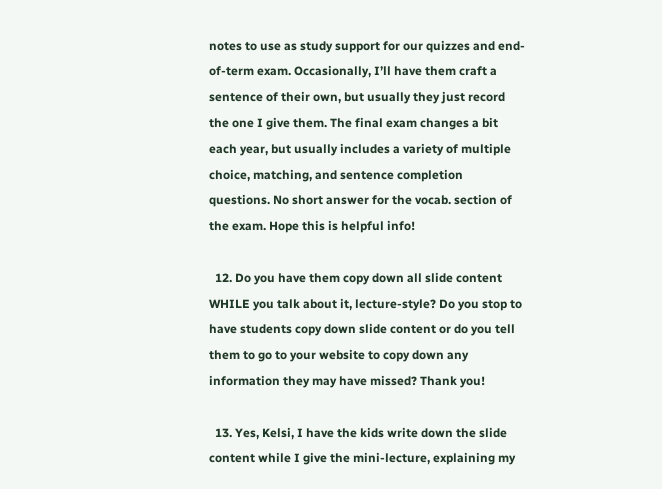notes to use as study support for our quizzes and end-of-term exam. Occasionally, I’ll have them craft a sentence of their own, but usually they just record the one I give them. The final exam changes a bit each year, but usually includes a variety of multiple choice, matching, and sentence completion questions. No short answer for the vocab. section of the exam. Hope this is helpful info!

  12. Do you have them copy down all slide content WHILE you talk about it, lecture-style? Do you stop to have students copy down slide content or do you tell them to go to your website to copy down any information they may have missed? Thank you!

  13. Yes, Kelsi, I have the kids write down the slide content while I give the mini-lecture, explaining my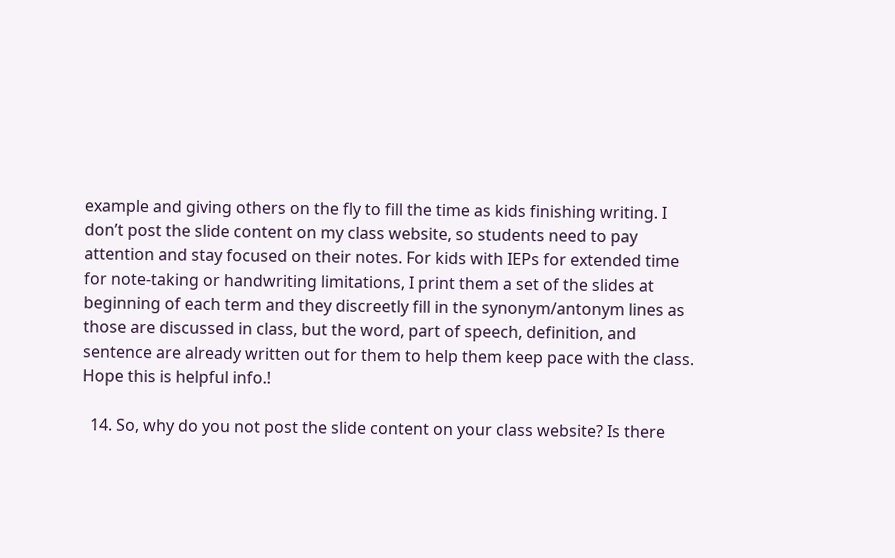example and giving others on the fly to fill the time as kids finishing writing. I don’t post the slide content on my class website, so students need to pay attention and stay focused on their notes. For kids with IEPs for extended time for note-taking or handwriting limitations, I print them a set of the slides at beginning of each term and they discreetly fill in the synonym/antonym lines as those are discussed in class, but the word, part of speech, definition, and sentence are already written out for them to help them keep pace with the class. Hope this is helpful info.!

  14. So, why do you not post the slide content on your class website? Is there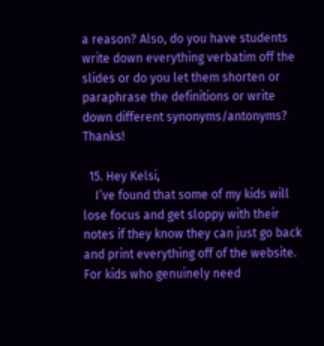a reason? Also, do you have students write down everything verbatim off the slides or do you let them shorten or paraphrase the definitions or write down different synonyms/antonyms? Thanks!

  15. Hey Kelsi,
    I’ve found that some of my kids will lose focus and get sloppy with their notes if they know they can just go back and print everything off of the website. For kids who genuinely need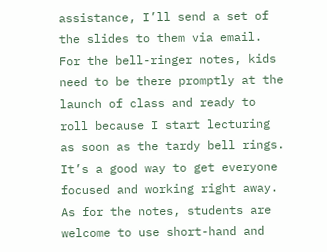assistance, I’ll send a set of the slides to them via email. For the bell-ringer notes, kids need to be there promptly at the launch of class and ready to roll because I start lecturing as soon as the tardy bell rings. It’s a good way to get everyone focused and working right away. As for the notes, students are welcome to use short-hand and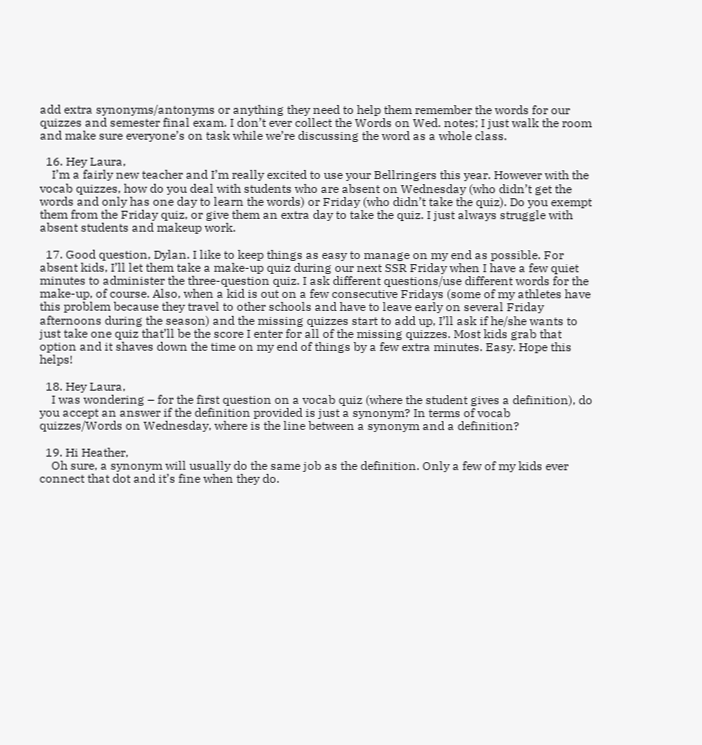add extra synonyms/antonyms or anything they need to help them remember the words for our quizzes and semester final exam. I don’t ever collect the Words on Wed. notes; I just walk the room and make sure everyone’s on task while we’re discussing the word as a whole class.

  16. Hey Laura,
    I’m a fairly new teacher and I’m really excited to use your Bellringers this year. However with the vocab quizzes, how do you deal with students who are absent on Wednesday (who didn’t get the words and only has one day to learn the words) or Friday (who didn’t take the quiz). Do you exempt them from the Friday quiz, or give them an extra day to take the quiz. I just always struggle with absent students and makeup work.

  17. Good question, Dylan. I like to keep things as easy to manage on my end as possible. For absent kids, I’ll let them take a make-up quiz during our next SSR Friday when I have a few quiet minutes to administer the three-question quiz. I ask different questions/use different words for the make-up, of course. Also, when a kid is out on a few consecutive Fridays (some of my athletes have this problem because they travel to other schools and have to leave early on several Friday afternoons during the season) and the missing quizzes start to add up, I’ll ask if he/she wants to just take one quiz that’ll be the score I enter for all of the missing quizzes. Most kids grab that option and it shaves down the time on my end of things by a few extra minutes. Easy. Hope this helps!

  18. Hey Laura,
    I was wondering – for the first question on a vocab quiz (where the student gives a definition), do you accept an answer if the definition provided is just a synonym? In terms of vocab quizzes/Words on Wednesday, where is the line between a synonym and a definition?

  19. Hi Heather,
    Oh sure, a synonym will usually do the same job as the definition. Only a few of my kids ever connect that dot and it’s fine when they do.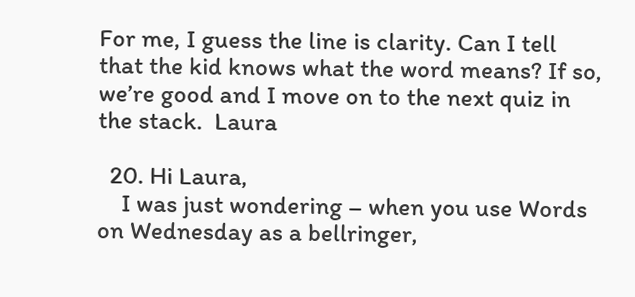For me, I guess the line is clarity. Can I tell that the kid knows what the word means? If so, we’re good and I move on to the next quiz in the stack.  Laura

  20. Hi Laura,
    I was just wondering – when you use Words on Wednesday as a bellringer,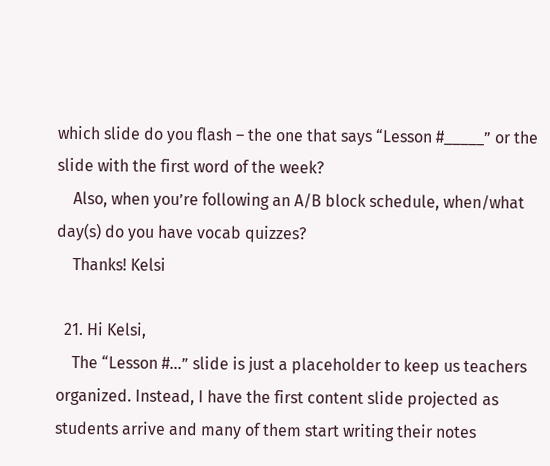which slide do you flash – the one that says “Lesson #_____” or the slide with the first word of the week?
    Also, when you’re following an A/B block schedule, when/what day(s) do you have vocab quizzes?
    Thanks! Kelsi

  21. Hi Kelsi,
    The “Lesson #…” slide is just a placeholder to keep us teachers organized. Instead, I have the first content slide projected as students arrive and many of them start writing their notes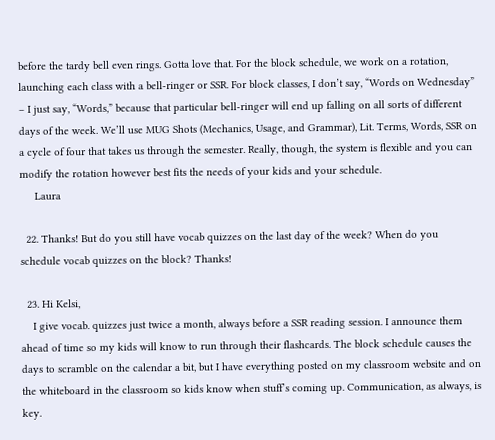before the tardy bell even rings. Gotta love that. For the block schedule, we work on a rotation, launching each class with a bell-ringer or SSR. For block classes, I don’t say, “Words on Wednesday” – I just say, “Words,” because that particular bell-ringer will end up falling on all sorts of different days of the week. We’ll use MUG Shots (Mechanics, Usage, and Grammar), Lit. Terms, Words, SSR on a cycle of four that takes us through the semester. Really, though, the system is flexible and you can modify the rotation however best fits the needs of your kids and your schedule.
     Laura

  22. Thanks! But do you still have vocab quizzes on the last day of the week? When do you schedule vocab quizzes on the block? Thanks!

  23. Hi Kelsi,
    I give vocab. quizzes just twice a month, always before a SSR reading session. I announce them ahead of time so my kids will know to run through their flashcards. The block schedule causes the days to scramble on the calendar a bit, but I have everything posted on my classroom website and on the whiteboard in the classroom so kids know when stuff’s coming up. Communication, as always, is key.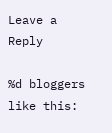Leave a Reply

%d bloggers like this: